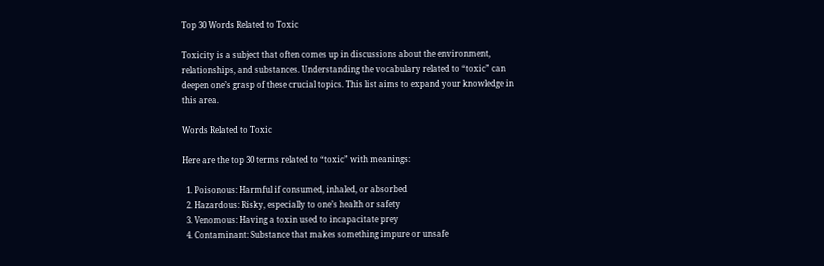Top 30 Words Related to Toxic

Toxicity is a subject that often comes up in discussions about the environment, relationships, and substances. Understanding the vocabulary related to “toxic” can deepen one’s grasp of these crucial topics. This list aims to expand your knowledge in this area.

Words Related to Toxic

Here are the top 30 terms related to “toxic” with meanings:

  1. Poisonous: Harmful if consumed, inhaled, or absorbed
  2. Hazardous: Risky, especially to one’s health or safety
  3. Venomous: Having a toxin used to incapacitate prey
  4. Contaminant: Substance that makes something impure or unsafe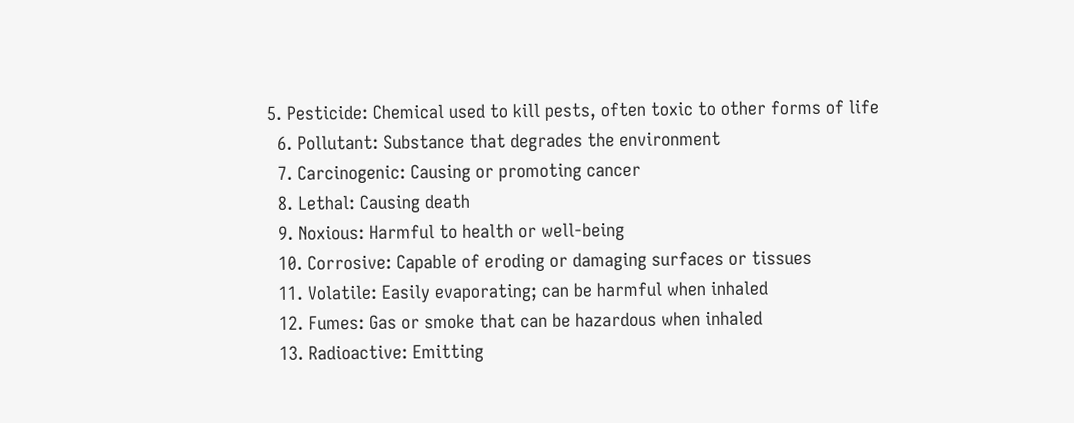5. Pesticide: Chemical used to kill pests, often toxic to other forms of life
  6. Pollutant: Substance that degrades the environment
  7. Carcinogenic: Causing or promoting cancer
  8. Lethal: Causing death
  9. Noxious: Harmful to health or well-being
  10. Corrosive: Capable of eroding or damaging surfaces or tissues
  11. Volatile: Easily evaporating; can be harmful when inhaled
  12. Fumes: Gas or smoke that can be hazardous when inhaled
  13. Radioactive: Emitting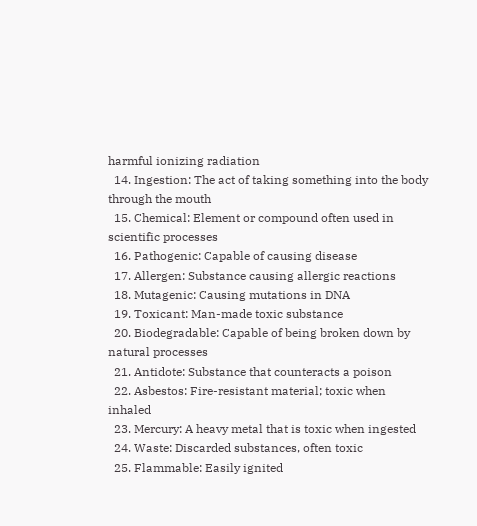harmful ionizing radiation
  14. Ingestion: The act of taking something into the body through the mouth
  15. Chemical: Element or compound often used in scientific processes
  16. Pathogenic: Capable of causing disease
  17. Allergen: Substance causing allergic reactions
  18. Mutagenic: Causing mutations in DNA
  19. Toxicant: Man-made toxic substance
  20. Biodegradable: Capable of being broken down by natural processes
  21. Antidote: Substance that counteracts a poison
  22. Asbestos: Fire-resistant material; toxic when inhaled
  23. Mercury: A heavy metal that is toxic when ingested
  24. Waste: Discarded substances, often toxic
  25. Flammable: Easily ignited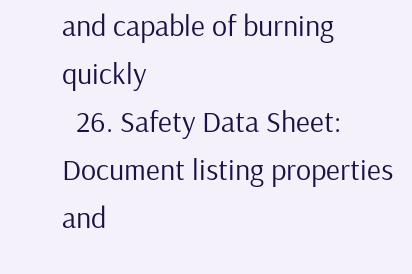and capable of burning quickly
  26. Safety Data Sheet: Document listing properties and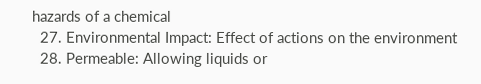hazards of a chemical
  27. Environmental Impact: Effect of actions on the environment
  28. Permeable: Allowing liquids or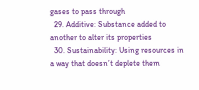gases to pass through
  29. Additive: Substance added to another to alter its properties
  30. Sustainability: Using resources in a way that doesn’t deplete them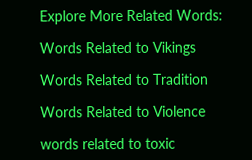Explore More Related Words:

Words Related to Vikings

Words Related to Tradition

Words Related to Violence

words related to toxic